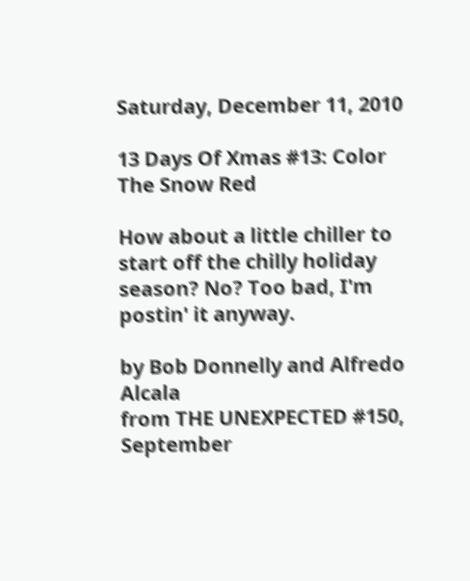Saturday, December 11, 2010

13 Days Of Xmas #13: Color The Snow Red

How about a little chiller to start off the chilly holiday season? No? Too bad, I'm postin' it anyway.

by Bob Donnelly and Alfredo Alcala
from THE UNEXPECTED #150, September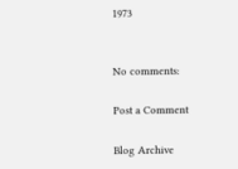1973


No comments:

Post a Comment

Blog Archive